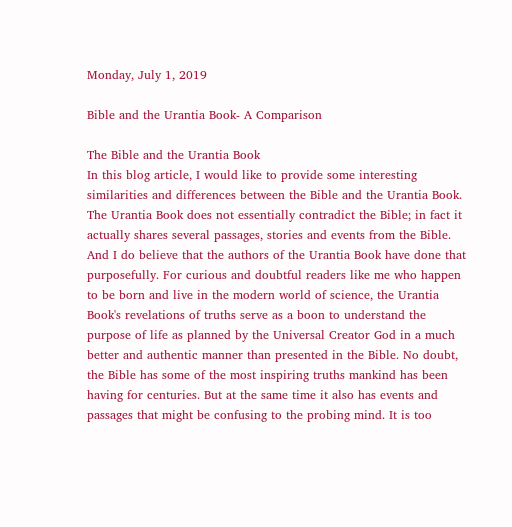Monday, July 1, 2019

Bible and the Urantia Book- A Comparison

The Bible and the Urantia Book
In this blog article, I would like to provide some interesting similarities and differences between the Bible and the Urantia Book. The Urantia Book does not essentially contradict the Bible; in fact it actually shares several passages, stories and events from the Bible. And I do believe that the authors of the Urantia Book have done that purposefully. For curious and doubtful readers like me who happen to be born and live in the modern world of science, the Urantia Book's revelations of truths serve as a boon to understand the purpose of life as planned by the Universal Creator God in a much better and authentic manner than presented in the Bible. No doubt, the Bible has some of the most inspiring truths mankind has been having for centuries. But at the same time it also has events and passages that might be confusing to the probing mind. It is too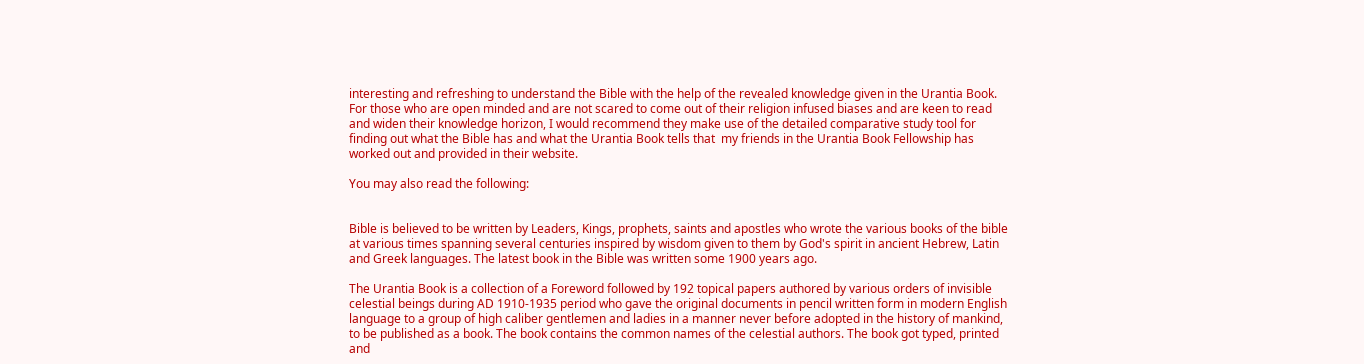interesting and refreshing to understand the Bible with the help of the revealed knowledge given in the Urantia Book.
For those who are open minded and are not scared to come out of their religion infused biases and are keen to read and widen their knowledge horizon, I would recommend they make use of the detailed comparative study tool for finding out what the Bible has and what the Urantia Book tells that  my friends in the Urantia Book Fellowship has worked out and provided in their website.

You may also read the following:


Bible is believed to be written by Leaders, Kings, prophets, saints and apostles who wrote the various books of the bible at various times spanning several centuries inspired by wisdom given to them by God's spirit in ancient Hebrew, Latin and Greek languages. The latest book in the Bible was written some 1900 years ago.

The Urantia Book is a collection of a Foreword followed by 192 topical papers authored by various orders of invisible celestial beings during AD 1910-1935 period who gave the original documents in pencil written form in modern English language to a group of high caliber gentlemen and ladies in a manner never before adopted in the history of mankind, to be published as a book. The book contains the common names of the celestial authors. The book got typed, printed and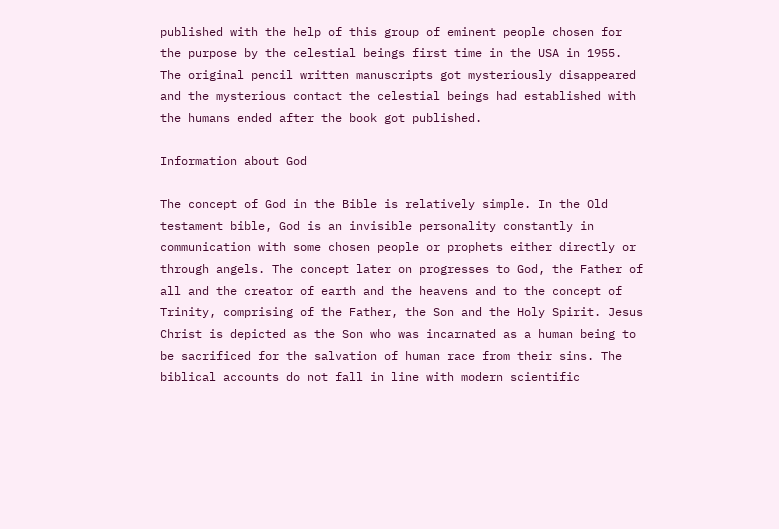published with the help of this group of eminent people chosen for the purpose by the celestial beings first time in the USA in 1955. The original pencil written manuscripts got mysteriously disappeared and the mysterious contact the celestial beings had established with the humans ended after the book got published.

Information about God

The concept of God in the Bible is relatively simple. In the Old testament bible, God is an invisible personality constantly in communication with some chosen people or prophets either directly or through angels. The concept later on progresses to God, the Father of all and the creator of earth and the heavens and to the concept of Trinity, comprising of the Father, the Son and the Holy Spirit. Jesus Christ is depicted as the Son who was incarnated as a human being to be sacrificed for the salvation of human race from their sins. The biblical accounts do not fall in line with modern scientific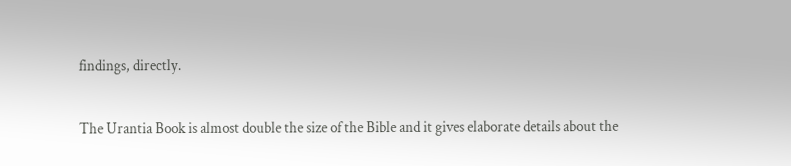findings, directly.

The Urantia Book is almost double the size of the Bible and it gives elaborate details about the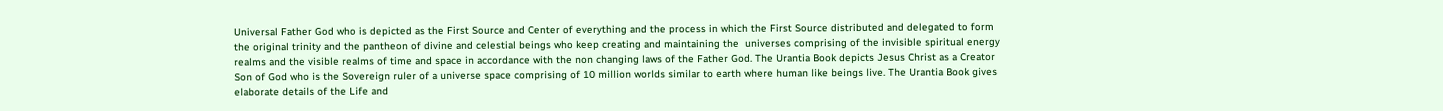Universal Father God who is depicted as the First Source and Center of everything and the process in which the First Source distributed and delegated to form the original trinity and the pantheon of divine and celestial beings who keep creating and maintaining the  universes comprising of the invisible spiritual energy realms and the visible realms of time and space in accordance with the non changing laws of the Father God. The Urantia Book depicts Jesus Christ as a Creator Son of God who is the Sovereign ruler of a universe space comprising of 10 million worlds similar to earth where human like beings live. The Urantia Book gives elaborate details of the Life and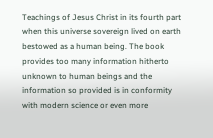Teachings of Jesus Christ in its fourth part when this universe sovereign lived on earth bestowed as a human being. The book provides too many information hitherto unknown to human beings and the information so provided is in conformity with modern science or even more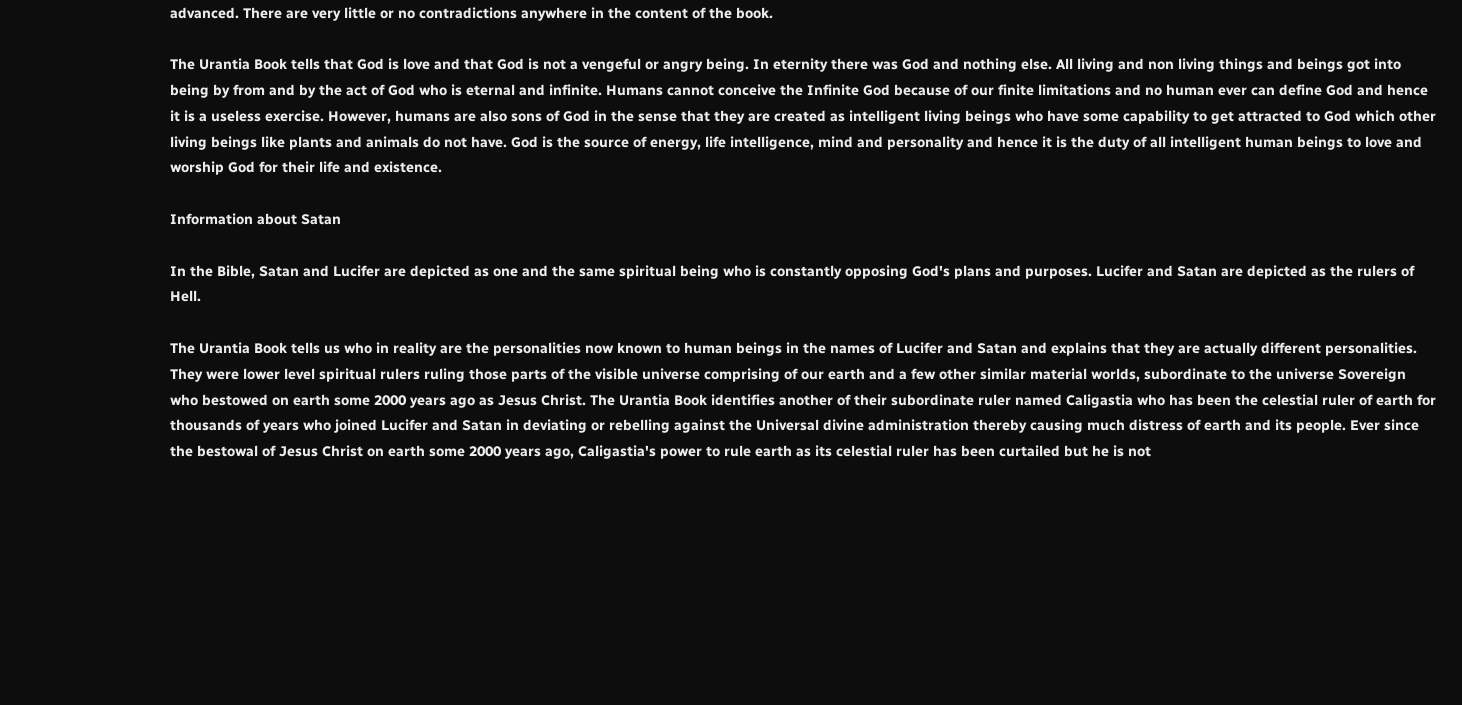advanced. There are very little or no contradictions anywhere in the content of the book.

The Urantia Book tells that God is love and that God is not a vengeful or angry being. In eternity there was God and nothing else. All living and non living things and beings got into being by from and by the act of God who is eternal and infinite. Humans cannot conceive the Infinite God because of our finite limitations and no human ever can define God and hence it is a useless exercise. However, humans are also sons of God in the sense that they are created as intelligent living beings who have some capability to get attracted to God which other living beings like plants and animals do not have. God is the source of energy, life intelligence, mind and personality and hence it is the duty of all intelligent human beings to love and worship God for their life and existence.

Information about Satan

In the Bible, Satan and Lucifer are depicted as one and the same spiritual being who is constantly opposing God's plans and purposes. Lucifer and Satan are depicted as the rulers of Hell.

The Urantia Book tells us who in reality are the personalities now known to human beings in the names of Lucifer and Satan and explains that they are actually different personalities. They were lower level spiritual rulers ruling those parts of the visible universe comprising of our earth and a few other similar material worlds, subordinate to the universe Sovereign who bestowed on earth some 2000 years ago as Jesus Christ. The Urantia Book identifies another of their subordinate ruler named Caligastia who has been the celestial ruler of earth for thousands of years who joined Lucifer and Satan in deviating or rebelling against the Universal divine administration thereby causing much distress of earth and its people. Ever since the bestowal of Jesus Christ on earth some 2000 years ago, Caligastia's power to rule earth as its celestial ruler has been curtailed but he is not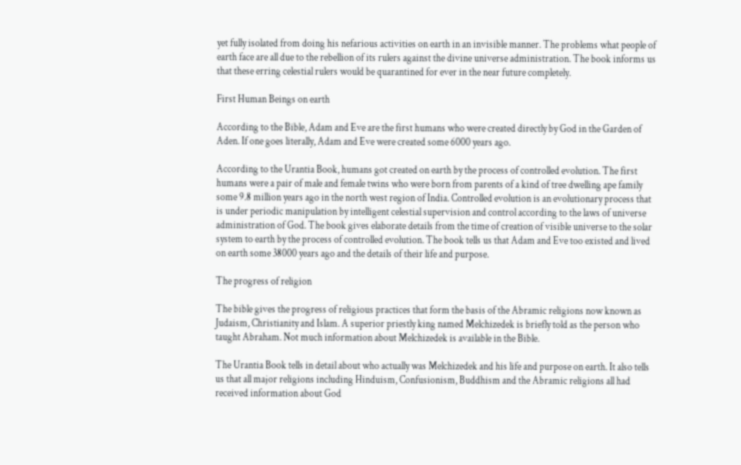yet fully isolated from doing his nefarious activities on earth in an invisible manner. The problems what people of earth face are all due to the rebellion of its rulers against the divine universe administration. The book informs us that these erring celestial rulers would be quarantined for ever in the near future completely.

First Human Beings on earth

According to the Bible, Adam and Eve are the first humans who were created directly by God in the Garden of Aden. If one goes literally, Adam and Eve were created some 6000 years ago.

According to the Urantia Book, humans got created on earth by the process of controlled evolution. The first humans were a pair of male and female twins who were born from parents of a kind of tree dwelling ape family some 9.8 million years ago in the north west region of India. Controlled evolution is an evolutionary process that is under periodic manipulation by intelligent celestial supervision and control according to the laws of universe administration of God. The book gives elaborate details from the time of creation of visible universe to the solar system to earth by the process of controlled evolution. The book tells us that Adam and Eve too existed and lived on earth some 38000 years ago and the details of their life and purpose.

The progress of religion

The bible gives the progress of religious practices that form the basis of the Abramic religions now known as Judaism, Christianity and Islam. A superior priestly king named Melchizedek is briefly told as the person who taught Abraham. Not much information about Melchizedek is available in the Bible.

The Urantia Book tells in detail about who actually was Melchizedek and his life and purpose on earth. It also tells us that all major religions including Hinduism, Confusionism, Buddhism and the Abramic religions all had received information about God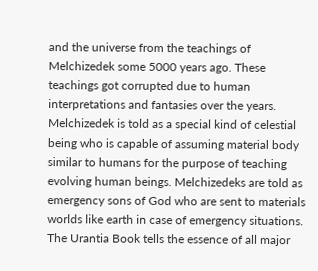and the universe from the teachings of Melchizedek some 5000 years ago. These teachings got corrupted due to human interpretations and fantasies over the years. Melchizedek is told as a special kind of celestial being who is capable of assuming material body similar to humans for the purpose of teaching evolving human beings. Melchizedeks are told as emergency sons of God who are sent to materials worlds like earth in case of emergency situations. The Urantia Book tells the essence of all major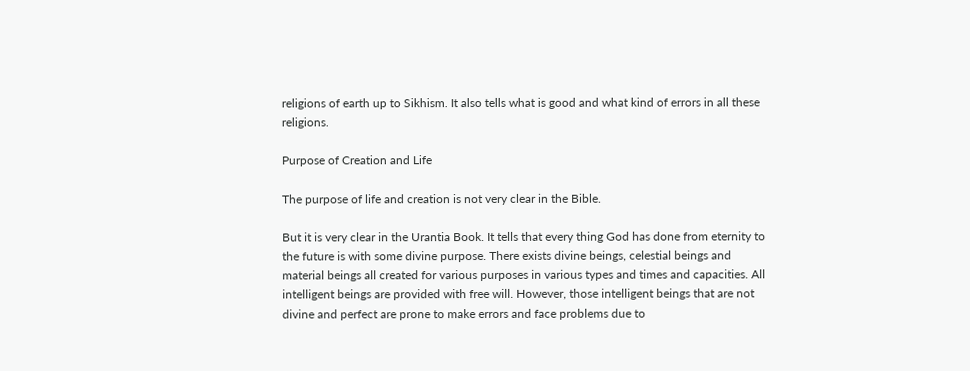religions of earth up to Sikhism. It also tells what is good and what kind of errors in all these religions.

Purpose of Creation and Life

The purpose of life and creation is not very clear in the Bible.

But it is very clear in the Urantia Book. It tells that every thing God has done from eternity to the future is with some divine purpose. There exists divine beings, celestial beings and material beings all created for various purposes in various types and times and capacities. All intelligent beings are provided with free will. However, those intelligent beings that are not divine and perfect are prone to make errors and face problems due to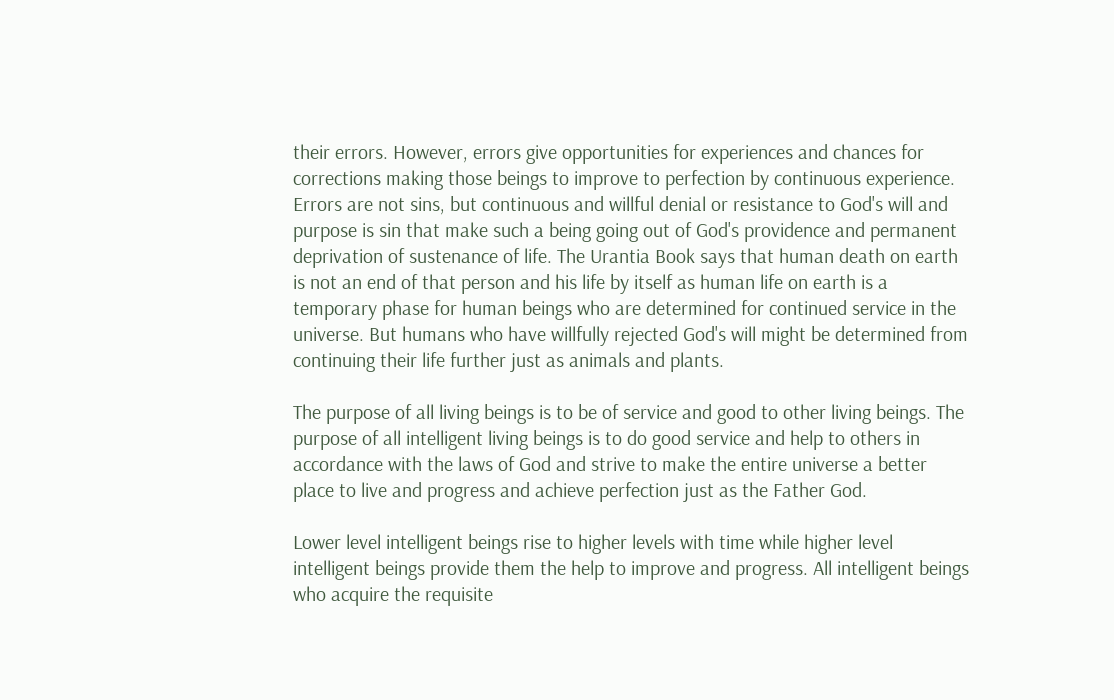their errors. However, errors give opportunities for experiences and chances for corrections making those beings to improve to perfection by continuous experience. Errors are not sins, but continuous and willful denial or resistance to God's will and purpose is sin that make such a being going out of God's providence and permanent deprivation of sustenance of life. The Urantia Book says that human death on earth is not an end of that person and his life by itself as human life on earth is a temporary phase for human beings who are determined for continued service in the universe. But humans who have willfully rejected God's will might be determined from continuing their life further just as animals and plants.

The purpose of all living beings is to be of service and good to other living beings. The purpose of all intelligent living beings is to do good service and help to others in accordance with the laws of God and strive to make the entire universe a better place to live and progress and achieve perfection just as the Father God.

Lower level intelligent beings rise to higher levels with time while higher level intelligent beings provide them the help to improve and progress. All intelligent beings who acquire the requisite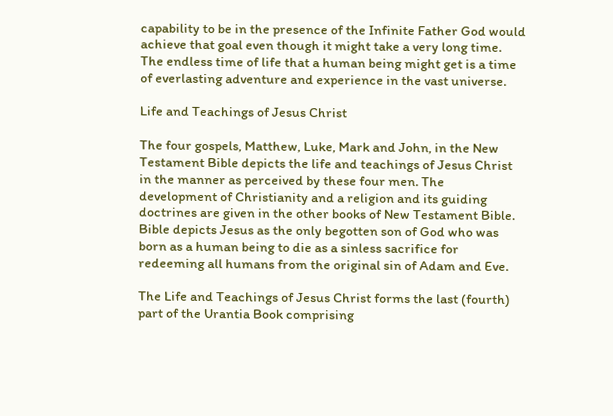capability to be in the presence of the Infinite Father God would achieve that goal even though it might take a very long time. The endless time of life that a human being might get is a time of everlasting adventure and experience in the vast universe.

Life and Teachings of Jesus Christ

The four gospels, Matthew, Luke, Mark and John, in the New Testament Bible depicts the life and teachings of Jesus Christ in the manner as perceived by these four men. The development of Christianity and a religion and its guiding doctrines are given in the other books of New Testament Bible. Bible depicts Jesus as the only begotten son of God who was born as a human being to die as a sinless sacrifice for redeeming all humans from the original sin of Adam and Eve.

The Life and Teachings of Jesus Christ forms the last (fourth) part of the Urantia Book comprising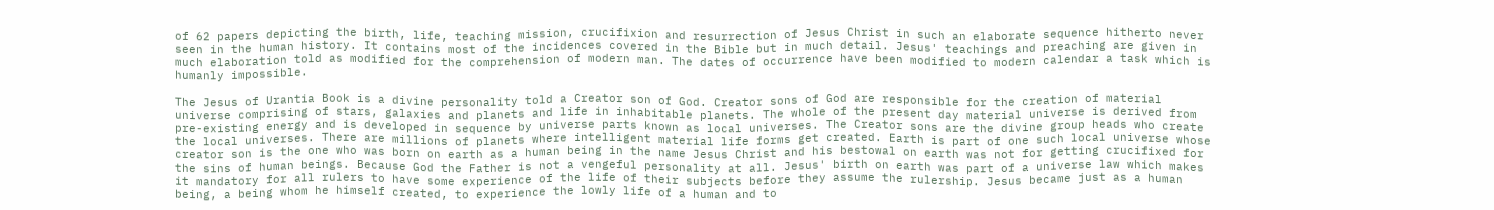of 62 papers depicting the birth, life, teaching mission, crucifixion and resurrection of Jesus Christ in such an elaborate sequence hitherto never seen in the human history. It contains most of the incidences covered in the Bible but in much detail. Jesus' teachings and preaching are given in much elaboration told as modified for the comprehension of modern man. The dates of occurrence have been modified to modern calendar a task which is humanly impossible.

The Jesus of Urantia Book is a divine personality told a Creator son of God. Creator sons of God are responsible for the creation of material universe comprising of stars, galaxies and planets and life in inhabitable planets. The whole of the present day material universe is derived from pre-existing energy and is developed in sequence by universe parts known as local universes. The Creator sons are the divine group heads who create the local universes. There are millions of planets where intelligent material life forms get created. Earth is part of one such local universe whose creator son is the one who was born on earth as a human being in the name Jesus Christ and his bestowal on earth was not for getting crucifixed for the sins of human beings. Because God the Father is not a vengeful personality at all. Jesus' birth on earth was part of a universe law which makes it mandatory for all rulers to have some experience of the life of their subjects before they assume the rulership. Jesus became just as a human being, a being whom he himself created, to experience the lowly life of a human and to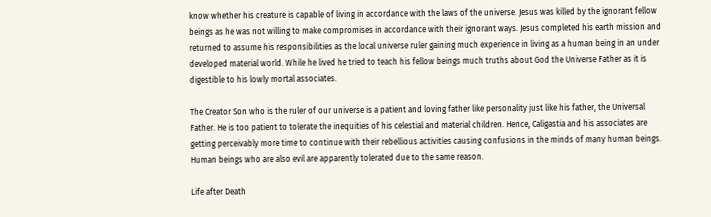know whether his creature is capable of living in accordance with the laws of the universe. Jesus was killed by the ignorant fellow beings as he was not willing to make compromises in accordance with their ignorant ways. Jesus completed his earth mission and returned to assume his responsibilities as the local universe ruler gaining much experience in living as a human being in an under developed material world. While he lived he tried to teach his fellow beings much truths about God the Universe Father as it is digestible to his lowly mortal associates.

The Creator Son who is the ruler of our universe is a patient and loving father like personality just like his father, the Universal Father. He is too patient to tolerate the inequities of his celestial and material children. Hence, Caligastia and his associates are getting perceivably more time to continue with their rebellious activities causing confusions in the minds of many human beings. Human beings who are also evil are apparently tolerated due to the same reason.

Life after Death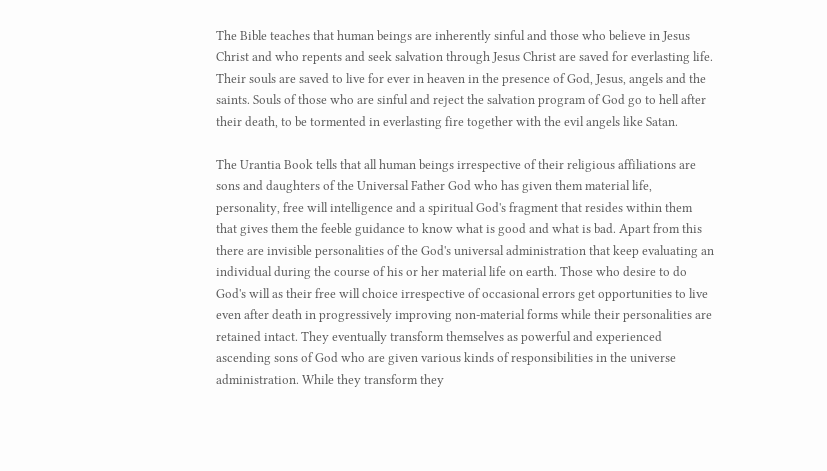The Bible teaches that human beings are inherently sinful and those who believe in Jesus Christ and who repents and seek salvation through Jesus Christ are saved for everlasting life. Their souls are saved to live for ever in heaven in the presence of God, Jesus, angels and the saints. Souls of those who are sinful and reject the salvation program of God go to hell after their death, to be tormented in everlasting fire together with the evil angels like Satan.

The Urantia Book tells that all human beings irrespective of their religious affiliations are sons and daughters of the Universal Father God who has given them material life, personality, free will intelligence and a spiritual God's fragment that resides within them that gives them the feeble guidance to know what is good and what is bad. Apart from this there are invisible personalities of the God's universal administration that keep evaluating an individual during the course of his or her material life on earth. Those who desire to do God's will as their free will choice irrespective of occasional errors get opportunities to live even after death in progressively improving non-material forms while their personalities are retained intact. They eventually transform themselves as powerful and experienced ascending sons of God who are given various kinds of responsibilities in the universe administration. While they transform they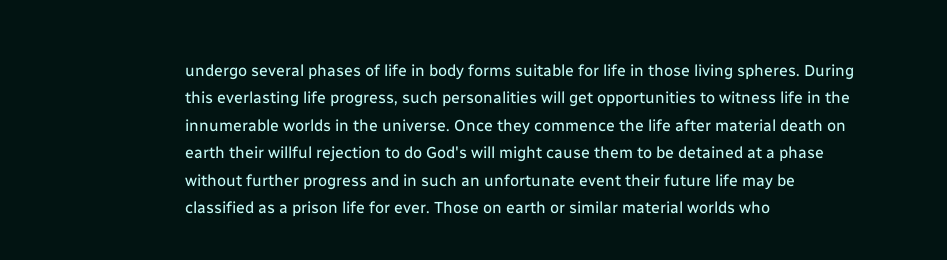undergo several phases of life in body forms suitable for life in those living spheres. During this everlasting life progress, such personalities will get opportunities to witness life in the innumerable worlds in the universe. Once they commence the life after material death on earth their willful rejection to do God's will might cause them to be detained at a phase without further progress and in such an unfortunate event their future life may be classified as a prison life for ever. Those on earth or similar material worlds who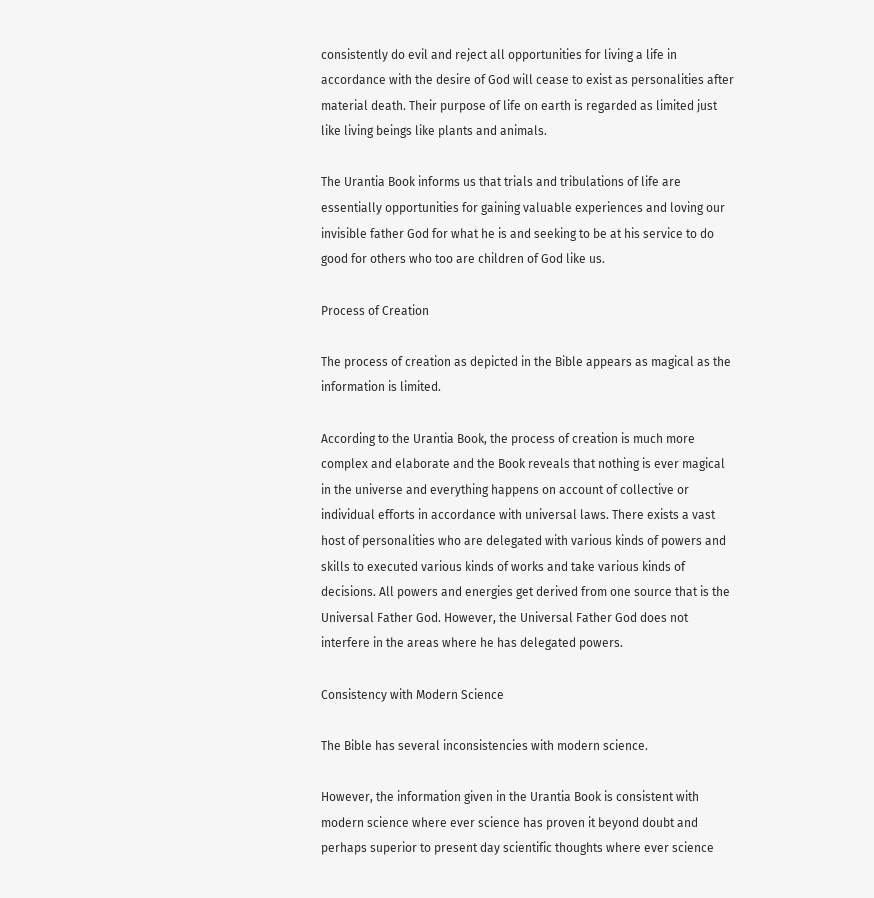consistently do evil and reject all opportunities for living a life in accordance with the desire of God will cease to exist as personalities after material death. Their purpose of life on earth is regarded as limited just like living beings like plants and animals.

The Urantia Book informs us that trials and tribulations of life are essentially opportunities for gaining valuable experiences and loving our invisible father God for what he is and seeking to be at his service to do good for others who too are children of God like us.

Process of Creation

The process of creation as depicted in the Bible appears as magical as the information is limited.

According to the Urantia Book, the process of creation is much more complex and elaborate and the Book reveals that nothing is ever magical in the universe and everything happens on account of collective or individual efforts in accordance with universal laws. There exists a vast host of personalities who are delegated with various kinds of powers and skills to executed various kinds of works and take various kinds of decisions. All powers and energies get derived from one source that is the Universal Father God. However, the Universal Father God does not interfere in the areas where he has delegated powers.

Consistency with Modern Science

The Bible has several inconsistencies with modern science.

However, the information given in the Urantia Book is consistent with modern science where ever science has proven it beyond doubt and perhaps superior to present day scientific thoughts where ever science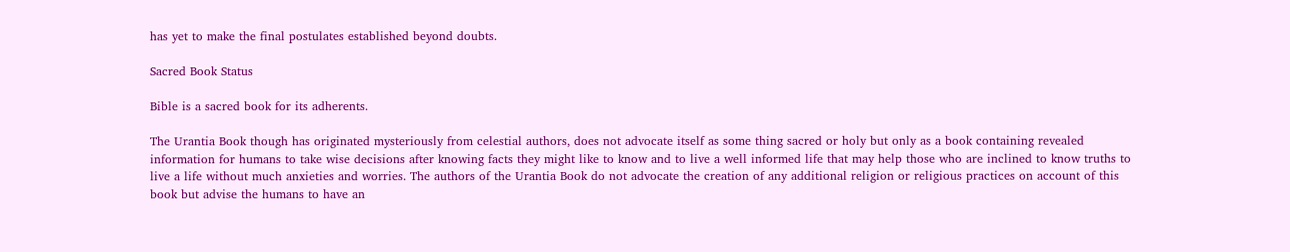has yet to make the final postulates established beyond doubts.

Sacred Book Status

Bible is a sacred book for its adherents.

The Urantia Book though has originated mysteriously from celestial authors, does not advocate itself as some thing sacred or holy but only as a book containing revealed information for humans to take wise decisions after knowing facts they might like to know and to live a well informed life that may help those who are inclined to know truths to live a life without much anxieties and worries. The authors of the Urantia Book do not advocate the creation of any additional religion or religious practices on account of this book but advise the humans to have an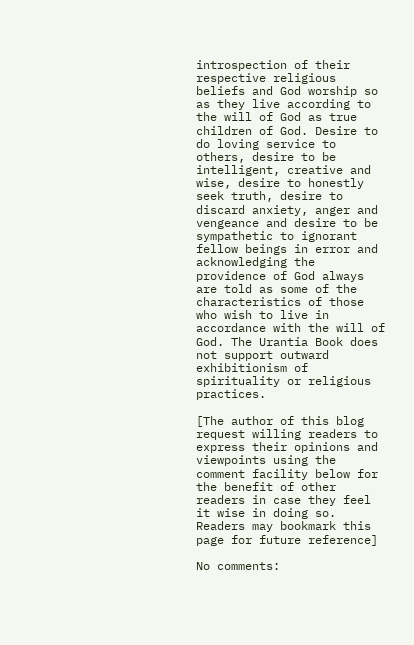introspection of their respective religious beliefs and God worship so as they live according to the will of God as true children of God. Desire to do loving service to others, desire to be intelligent, creative and wise, desire to honestly seek truth, desire to discard anxiety, anger and vengeance and desire to be sympathetic to ignorant fellow beings in error and acknowledging the providence of God always are told as some of the characteristics of those who wish to live in accordance with the will of God. The Urantia Book does not support outward exhibitionism of spirituality or religious practices.

[The author of this blog request willing readers to express their opinions and viewpoints using the comment facility below for the benefit of other readers in case they feel it wise in doing so. Readers may bookmark this page for future reference]

No comments: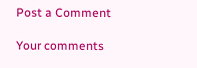Post a Comment

Your comments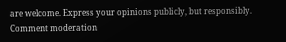are welcome. Express your opinions publicly, but responsibly. Comment moderation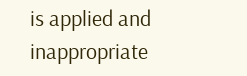is applied and inappropriate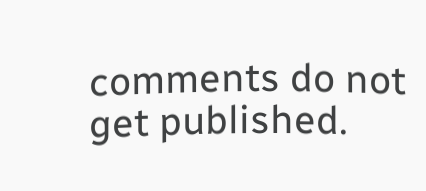comments do not get published.